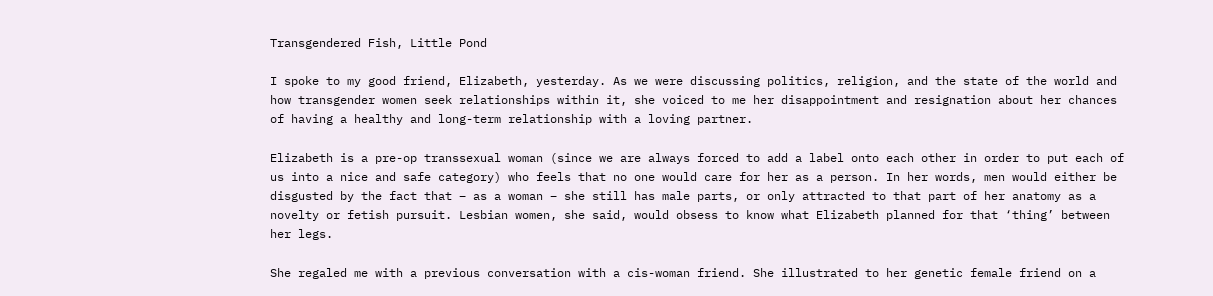Transgendered Fish, Little Pond

I spoke to my good friend, Elizabeth, yesterday. As we were discussing politics, religion, and the state of the world and how transgender women seek relationships within it, she voiced to me her disappointment and resignation about her chances of having a healthy and long-term relationship with a loving partner.

Elizabeth is a pre-op transsexual woman (since we are always forced to add a label onto each other in order to put each of us into a nice and safe category) who feels that no one would care for her as a person. In her words, men would either be disgusted by the fact that – as a woman – she still has male parts, or only attracted to that part of her anatomy as a novelty or fetish pursuit. Lesbian women, she said, would obsess to know what Elizabeth planned for that ‘thing’ between her legs.

She regaled me with a previous conversation with a cis-woman friend. She illustrated to her genetic female friend on a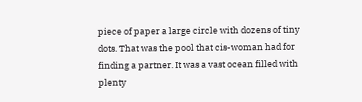piece of paper a large circle with dozens of tiny dots. That was the pool that cis-woman had for finding a partner. It was a vast ocean filled with plenty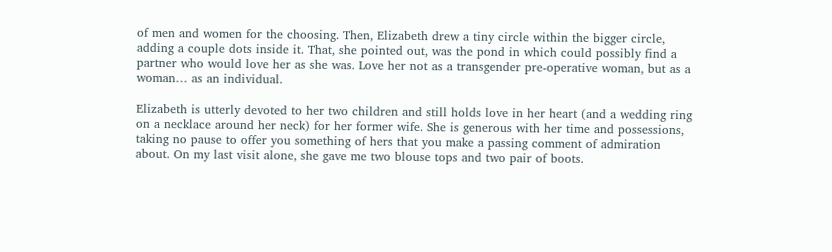of men and women for the choosing. Then, Elizabeth drew a tiny circle within the bigger circle, adding a couple dots inside it. That, she pointed out, was the pond in which could possibly find a partner who would love her as she was. Love her not as a transgender pre-operative woman, but as a woman… as an individual.

Elizabeth is utterly devoted to her two children and still holds love in her heart (and a wedding ring on a necklace around her neck) for her former wife. She is generous with her time and possessions, taking no pause to offer you something of hers that you make a passing comment of admiration about. On my last visit alone, she gave me two blouse tops and two pair of boots.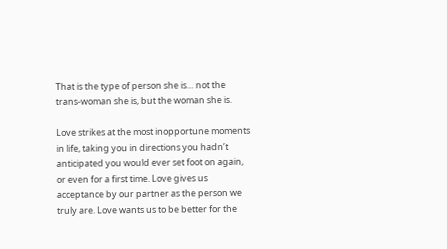That is the type of person she is… not the trans-woman she is, but the woman she is.

Love strikes at the most inopportune moments in life, taking you in directions you hadn’t anticipated you would ever set foot on again, or even for a first time. Love gives us acceptance by our partner as the person we truly are. Love wants us to be better for the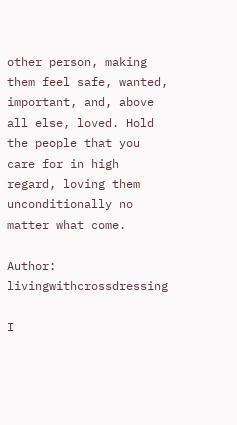other person, making them feel safe, wanted, important, and, above all else, loved. Hold the people that you care for in high regard, loving them unconditionally no matter what come.

Author: livingwithcrossdressing

I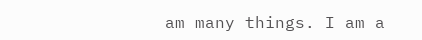am many things. I am a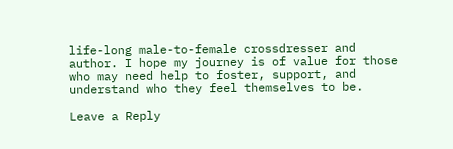life-long male-to-female crossdresser and author. I hope my journey is of value for those who may need help to foster, support, and understand who they feel themselves to be.

Leave a Reply